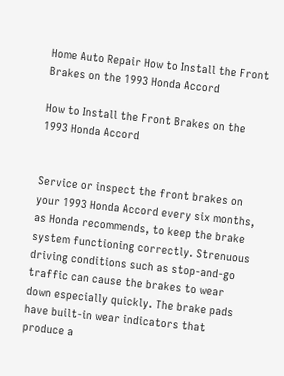Home Auto Repair How to Install the Front Brakes on the 1993 Honda Accord

How to Install the Front Brakes on the 1993 Honda Accord


Service or inspect the front brakes on your 1993 Honda Accord every six months, as Honda recommends, to keep the brake system functioning correctly. Strenuous driving conditions such as stop-and-go traffic can cause the brakes to wear down especially quickly. The brake pads have built-in wear indicators that produce a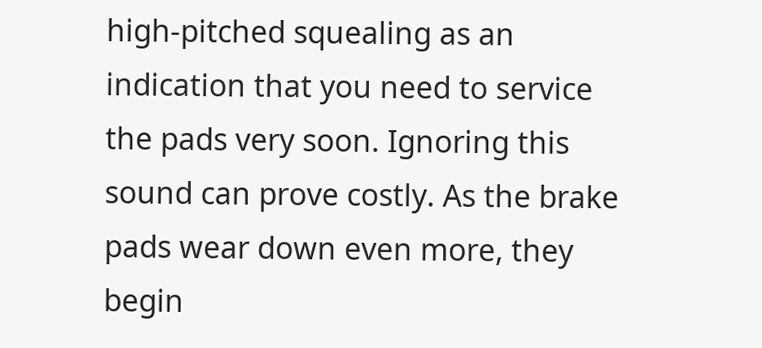high-pitched squealing as an indication that you need to service the pads very soon. Ignoring this sound can prove costly. As the brake pads wear down even more, they begin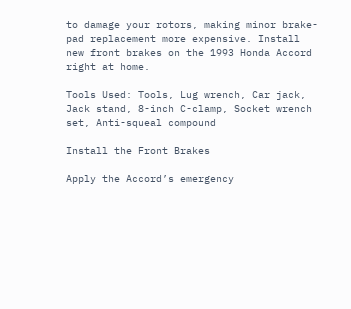to damage your rotors, making minor brake-pad replacement more expensive. Install new front brakes on the 1993 Honda Accord right at home.

Tools Used: Tools, Lug wrench, Car jack, Jack stand, 8-inch C-clamp, Socket wrench set, Anti-squeal compound

Install the Front Brakes

Apply the Accord’s emergency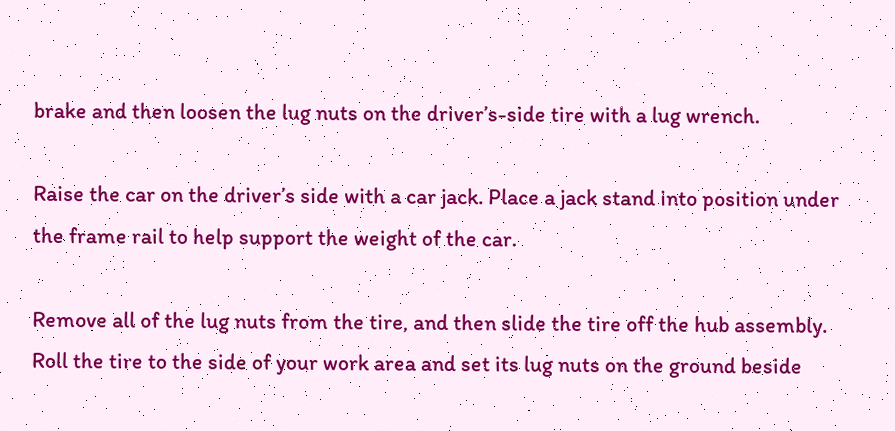brake and then loosen the lug nuts on the driver’s-side tire with a lug wrench.

Raise the car on the driver’s side with a car jack. Place a jack stand into position under the frame rail to help support the weight of the car.

Remove all of the lug nuts from the tire, and then slide the tire off the hub assembly. Roll the tire to the side of your work area and set its lug nuts on the ground beside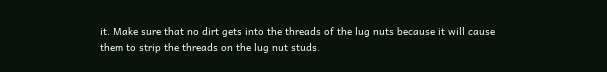it. Make sure that no dirt gets into the threads of the lug nuts because it will cause them to strip the threads on the lug nut studs.